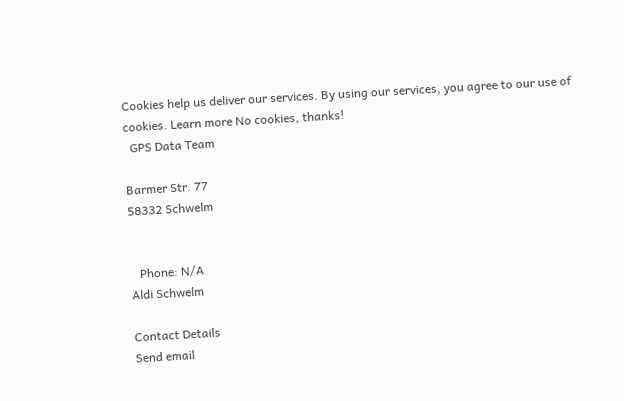Cookies help us deliver our services. By using our services, you agree to our use of cookies. Learn more No cookies, thanks!
  GPS Data Team

Barmer Str. 77
58332 Schwelm


   Phone: N/A
Aldi Schwelm

Contact Details
Send email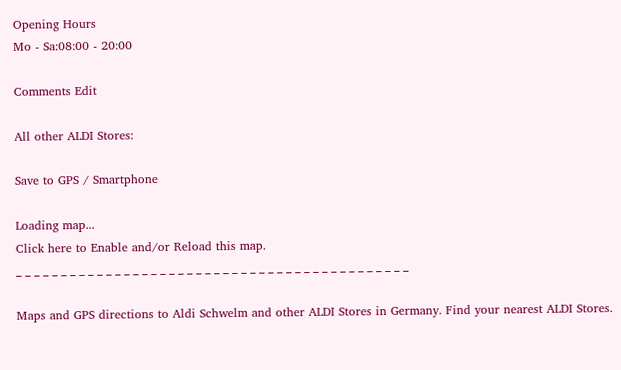Opening Hours
Mo - Sa:08:00 - 20:00

Comments Edit

All other ALDI Stores:

Save to GPS / Smartphone

Loading map...
Click here to Enable and/or Reload this map.
_ _ _ _ _ _ _ _ _ _ _ _ _ _ _ _ _ _ _ _ _ _ _ _ _ _ _ _ _ _ _ _ _ _ _ _ _ _ _ _ _ _ _ _

Maps and GPS directions to Aldi Schwelm and other ALDI Stores in Germany. Find your nearest ALDI Stores.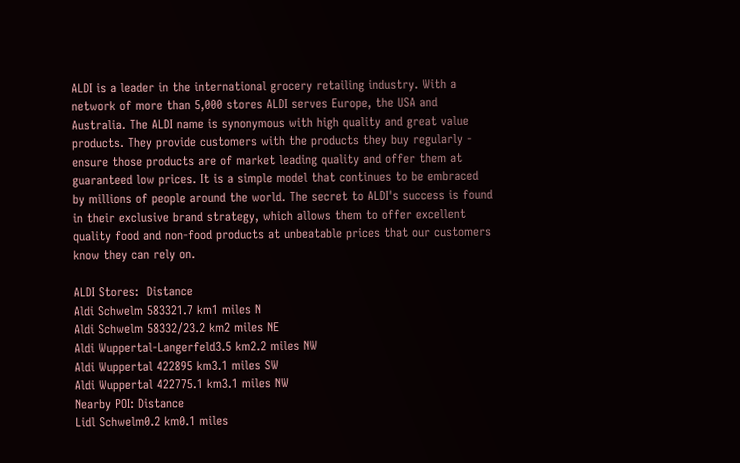ALDI is a leader in the international grocery retailing industry. With a network of more than 5,000 stores ALDI serves Europe, the USA and Australia. The ALDI name is synonymous with high quality and great value products. They provide customers with the products they buy regularly - ensure those products are of market leading quality and offer them at guaranteed low prices. It is a simple model that continues to be embraced by millions of people around the world. The secret to ALDI's success is found in their exclusive brand strategy, which allows them to offer excellent quality food and non-food products at unbeatable prices that our customers know they can rely on.

ALDI Stores:  Distance
Aldi Schwelm 583321.7 km1 miles N
Aldi Schwelm 58332/23.2 km2 miles NE
Aldi Wuppertal-Langerfeld3.5 km2.2 miles NW
Aldi Wuppertal 422895 km3.1 miles SW
Aldi Wuppertal 422775.1 km3.1 miles NW
Nearby POI: Distance
Lidl Schwelm0.2 km0.1 miles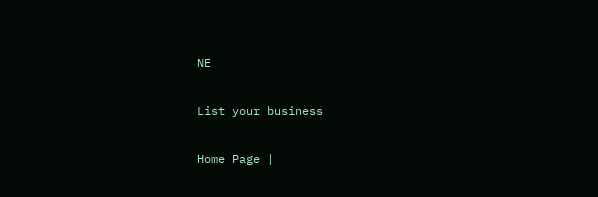NE

List your business

Home Page |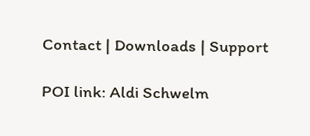Contact | Downloads | Support

POI link: Aldi Schwelm